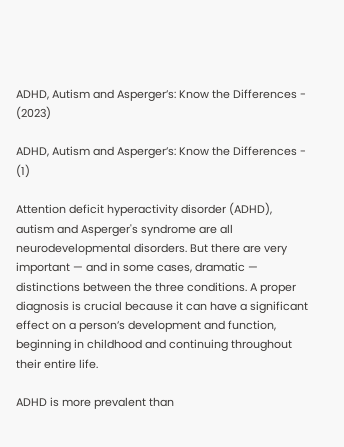ADHD, Autism and Asperger’s: Know the Differences - (2023)

ADHD, Autism and Asperger’s: Know the Differences - (1)

Attention deficit hyperactivity disorder (ADHD), autism and Asperger's syndrome are all neurodevelopmental disorders. But there are very important — and in some cases, dramatic — distinctions between the three conditions. A proper diagnosis is crucial because it can have a significant effect on a person’s development and function, beginning in childhood and continuing throughout their entire life.

ADHD is more prevalent than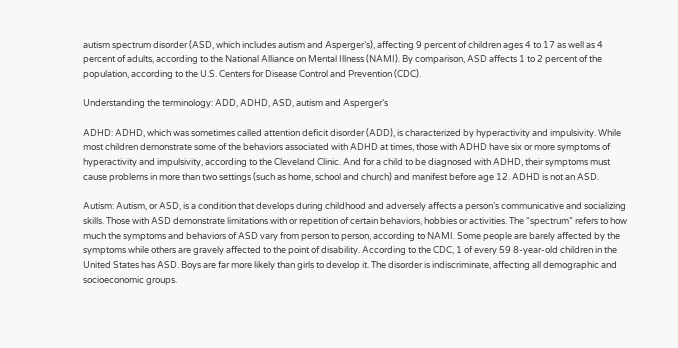autism spectrum disorder (ASD, which includes autism and Asperger’s), affecting 9 percent of children ages 4 to 17 as well as 4 percent of adults, according to the National Alliance on Mental Illness (NAMI). By comparison, ASD affects 1 to 2 percent of the population, according to the U.S. Centers for Disease Control and Prevention (CDC).

Understanding the terminology: ADD, ADHD, ASD, autism and Asperger’s

ADHD: ADHD, which was sometimes called attention deficit disorder (ADD), is characterized by hyperactivity and impulsivity. While most children demonstrate some of the behaviors associated with ADHD at times, those with ADHD have six or more symptoms of hyperactivity and impulsivity, according to the Cleveland Clinic. And for a child to be diagnosed with ADHD, their symptoms must cause problems in more than two settings (such as home, school and church) and manifest before age 12. ADHD is not an ASD.

Autism: Autism, or ASD, is a condition that develops during childhood and adversely affects a person’s communicative and socializing skills. Those with ASD demonstrate limitations with or repetition of certain behaviors, hobbies or activities. The “spectrum” refers to how much the symptoms and behaviors of ASD vary from person to person, according to NAMI. Some people are barely affected by the symptoms while others are gravely affected to the point of disability. According to the CDC, 1 of every 59 8-year-old children in the United States has ASD. Boys are far more likely than girls to develop it. The disorder is indiscriminate, affecting all demographic and socioeconomic groups.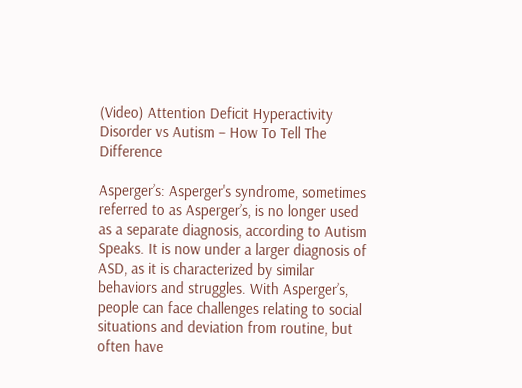(Video) Attention Deficit Hyperactivity Disorder vs Autism – How To Tell The Difference

Asperger’s: Asperger's syndrome, sometimes referred to as Asperger’s, is no longer used as a separate diagnosis, according to Autism Speaks. It is now under a larger diagnosis of ASD, as it is characterized by similar behaviors and struggles. With Asperger’s, people can face challenges relating to social situations and deviation from routine, but often have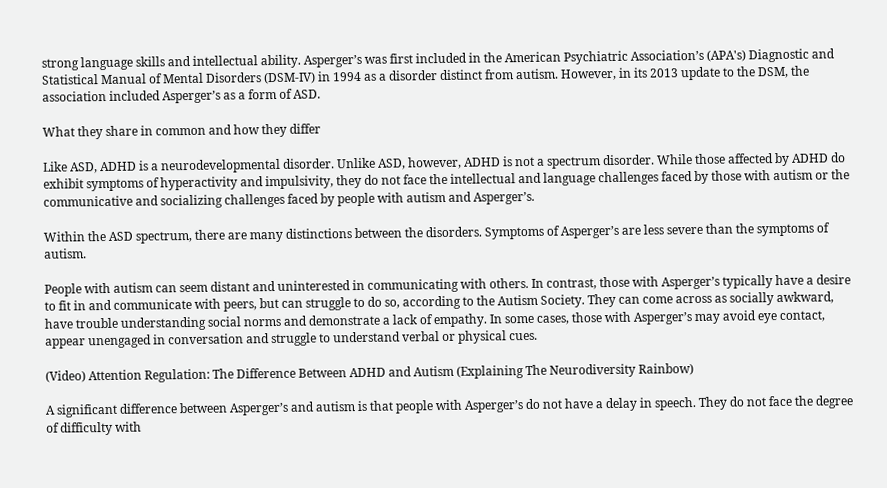strong language skills and intellectual ability. Asperger’s was first included in the American Psychiatric Association’s (APA's) Diagnostic and Statistical Manual of Mental Disorders (DSM-IV) in 1994 as a disorder distinct from autism. However, in its 2013 update to the DSM, the association included Asperger’s as a form of ASD.

What they share in common and how they differ

Like ASD, ADHD is a neurodevelopmental disorder. Unlike ASD, however, ADHD is not a spectrum disorder. While those affected by ADHD do exhibit symptoms of hyperactivity and impulsivity, they do not face the intellectual and language challenges faced by those with autism or the communicative and socializing challenges faced by people with autism and Asperger’s.

Within the ASD spectrum, there are many distinctions between the disorders. Symptoms of Asperger’s are less severe than the symptoms of autism.

People with autism can seem distant and uninterested in communicating with others. In contrast, those with Asperger’s typically have a desire to fit in and communicate with peers, but can struggle to do so, according to the Autism Society. They can come across as socially awkward, have trouble understanding social norms and demonstrate a lack of empathy. In some cases, those with Asperger’s may avoid eye contact, appear unengaged in conversation and struggle to understand verbal or physical cues.

(Video) Attention Regulation: The Difference Between ADHD and Autism (Explaining The Neurodiversity Rainbow)

A significant difference between Asperger’s and autism is that people with Asperger’s do not have a delay in speech. They do not face the degree of difficulty with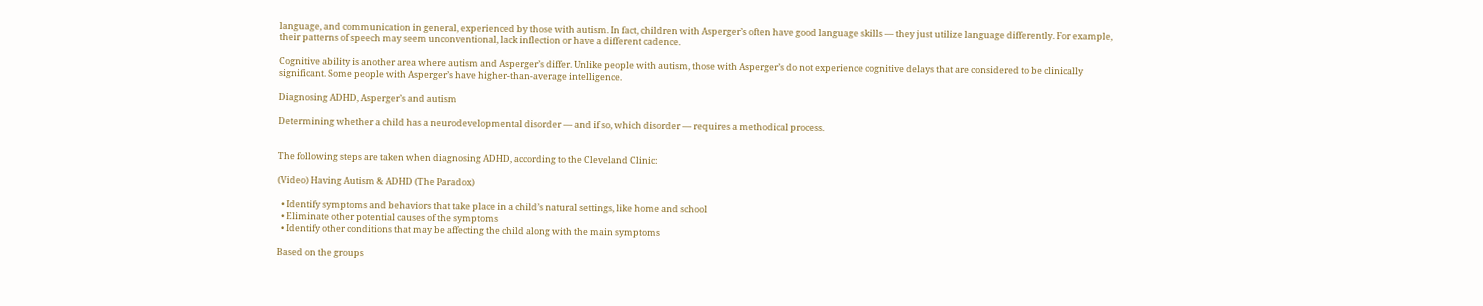language, and communication in general, experienced by those with autism. In fact, children with Asperger’s often have good language skills — they just utilize language differently. For example, their patterns of speech may seem unconventional, lack inflection or have a different cadence.

Cognitive ability is another area where autism and Asperger’s differ. Unlike people with autism, those with Asperger’s do not experience cognitive delays that are considered to be clinically significant. Some people with Asperger’s have higher-than-average intelligence.

Diagnosing ADHD, Asperger’s and autism

Determining whether a child has a neurodevelopmental disorder — and if so, which disorder — requires a methodical process.


The following steps are taken when diagnosing ADHD, according to the Cleveland Clinic:

(Video) Having Autism & ADHD (The Paradox)

  • Identify symptoms and behaviors that take place in a child’s natural settings, like home and school
  • Eliminate other potential causes of the symptoms
  • Identify other conditions that may be affecting the child along with the main symptoms

Based on the groups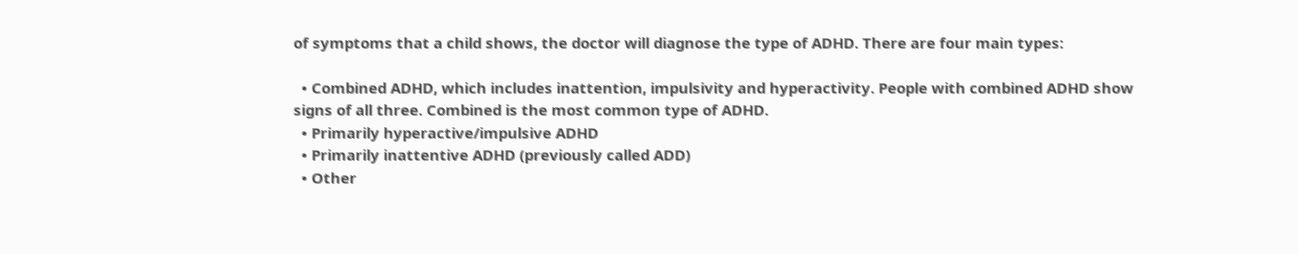of symptoms that a child shows, the doctor will diagnose the type of ADHD. There are four main types:

  • Combined ADHD, which includes inattention, impulsivity and hyperactivity. People with combined ADHD show signs of all three. Combined is the most common type of ADHD.
  • Primarily hyperactive/impulsive ADHD
  • Primarily inattentive ADHD (previously called ADD)
  • Other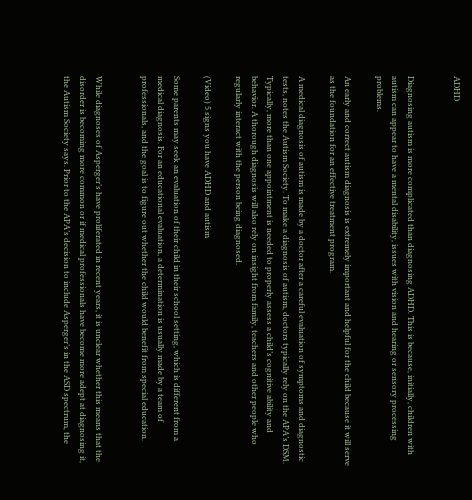ADHD


Diagnosing autism is more complicated than diagnosing ADHD. This is because, initially, children with autism can appear to have a mental disability, issues with vision and hearing or sensory processing problems.

An early and correct autism diagnosis is extremely important and helpful for the child because it will serve as the foundation for an effective treatment program.

A medical diagnosis of autism is made by a doctor after a careful evaluation of symptoms and diagnostic tests, notes the Autism Society. To make a diagnosis of autism, doctors typically rely on the APA’s DSM. Typically, more than one appointment is needed to properly assess a child’s cognitive ability and behavior. A thorough diagnosis will also rely on insight from family, teachers and other people who regularly interact with the person being diagnosed.

(Video) 5 signs you have ADHD and autism

Some parents may seek an evaluation of their child in their school setting, which is different from a medical diagnosis. For an educational evaluation, a determination is usually made by a team of professionals, and the goal is to figure out whether the child would benefit from special education.


While diagnoses of Asperger’s have proliferated in recent years, it is unclear whether this means that the disorder is becoming more common or if medical professionals have become more adept at diagnosing it, the Autism Society says. Prior to the APA’s decision to include Asperger’s in the ASD spectrum, the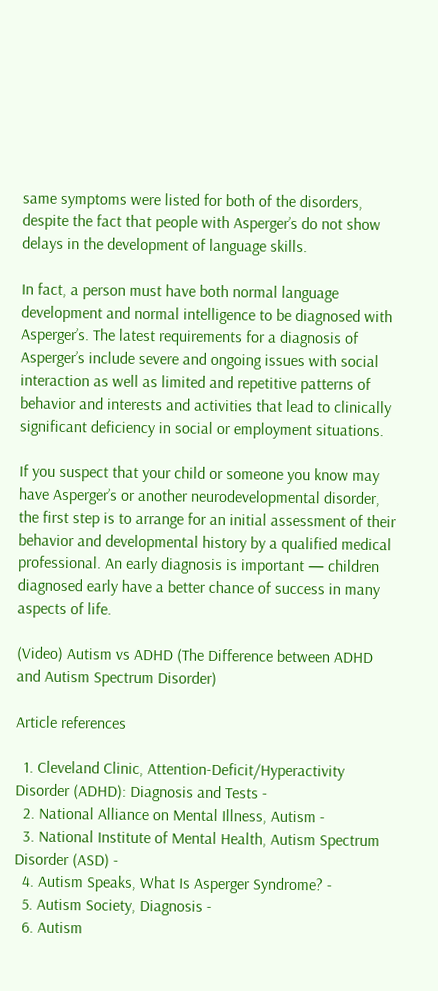same symptoms were listed for both of the disorders, despite the fact that people with Asperger’s do not show delays in the development of language skills.

In fact, a person must have both normal language development and normal intelligence to be diagnosed with Asperger’s. The latest requirements for a diagnosis of Asperger’s include severe and ongoing issues with social interaction as well as limited and repetitive patterns of behavior and interests and activities that lead to clinically significant deficiency in social or employment situations.

If you suspect that your child or someone you know may have Asperger’s or another neurodevelopmental disorder, the first step is to arrange for an initial assessment of their behavior and developmental history by a qualified medical professional. An early diagnosis is important — children diagnosed early have a better chance of success in many aspects of life.

(Video) Autism vs ADHD (The Difference between ADHD and Autism Spectrum Disorder)

Article references

  1. Cleveland Clinic, Attention-Deficit/Hyperactivity Disorder (ADHD): Diagnosis and Tests -
  2. National Alliance on Mental Illness, Autism -
  3. National Institute of Mental Health, Autism Spectrum Disorder (ASD) -
  4. Autism Speaks, What Is Asperger Syndrome? -
  5. Autism Society, Diagnosis -
  6. Autism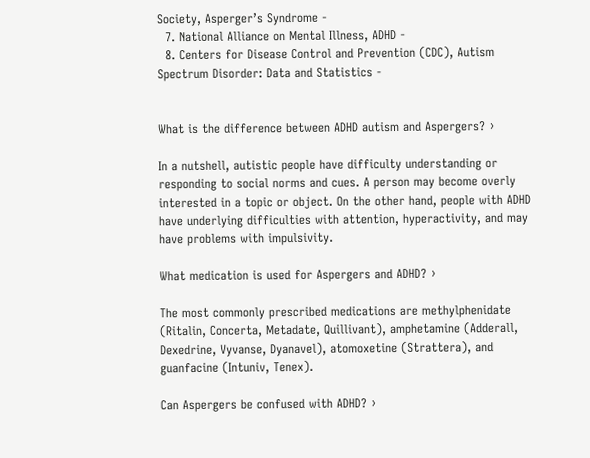Society, Asperger’s Syndrome -
  7. National Alliance on Mental Illness, ADHD -
  8. Centers for Disease Control and Prevention (CDC), Autism Spectrum Disorder: Data and Statistics -


What is the difference between ADHD autism and Aspergers? ›

In a nutshell, autistic people have difficulty understanding or responding to social norms and cues. A person may become overly interested in a topic or object. On the other hand, people with ADHD have underlying difficulties with attention, hyperactivity, and may have problems with impulsivity.

What medication is used for Aspergers and ADHD? ›

The most commonly prescribed medications are methylphenidate (Ritalin, Concerta, Metadate, Quillivant), amphetamine (Adderall, Dexedrine, Vyvanse, Dyanavel), atomoxetine (Strattera), and guanfacine (Intuniv, Tenex).

Can Aspergers be confused with ADHD? ›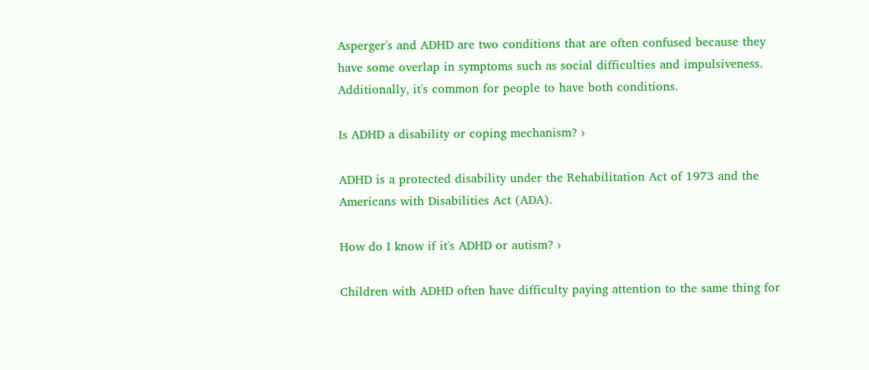Asperger's and ADHD are two conditions that are often confused because they have some overlap in symptoms such as social difficulties and impulsiveness. Additionally, it's common for people to have both conditions.

Is ADHD a disability or coping mechanism? ›

ADHD is a protected disability under the Rehabilitation Act of 1973 and the Americans with Disabilities Act (ADA).

How do I know if it's ADHD or autism? ›

Children with ADHD often have difficulty paying attention to the same thing for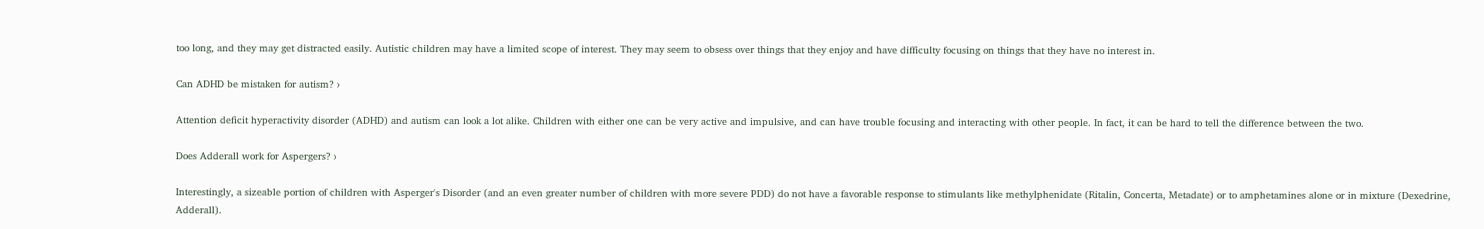too long, and they may get distracted easily. Autistic children may have a limited scope of interest. They may seem to obsess over things that they enjoy and have difficulty focusing on things that they have no interest in.

Can ADHD be mistaken for autism? ›

Attention deficit hyperactivity disorder (ADHD) and autism can look a lot alike. Children with either one can be very active and impulsive, and can have trouble focusing and interacting with other people. In fact, it can be hard to tell the difference between the two.

Does Adderall work for Aspergers? ›

Interestingly, a sizeable portion of children with Asperger's Disorder (and an even greater number of children with more severe PDD) do not have a favorable response to stimulants like methylphenidate (Ritalin, Concerta, Metadate) or to amphetamines alone or in mixture (Dexedrine, Adderall).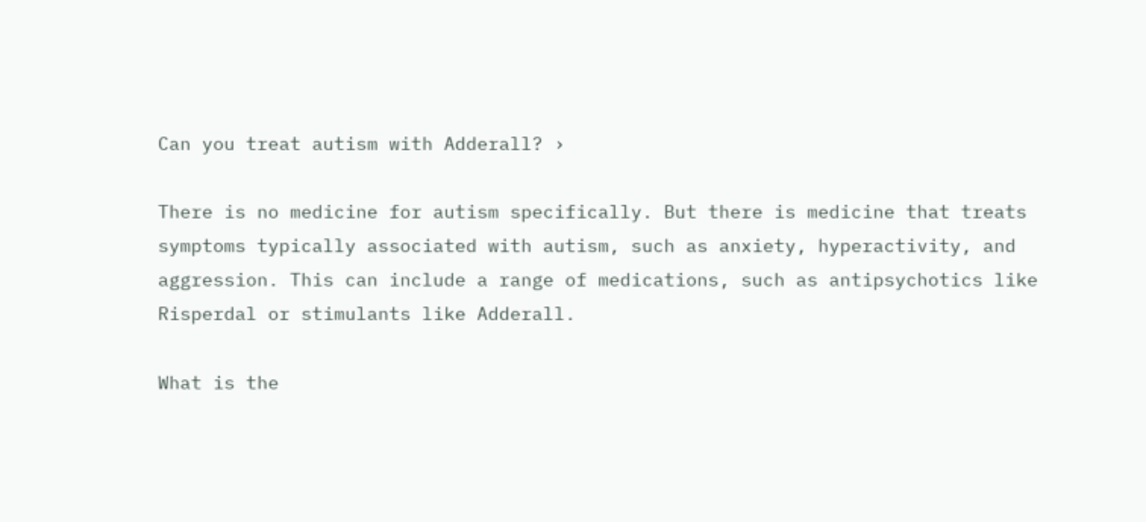Can you treat autism with Adderall? ›

There is no medicine for autism specifically. But there is medicine that treats symptoms typically associated with autism, such as anxiety, hyperactivity, and aggression. This can include a range of medications, such as antipsychotics like Risperdal or stimulants like Adderall.

What is the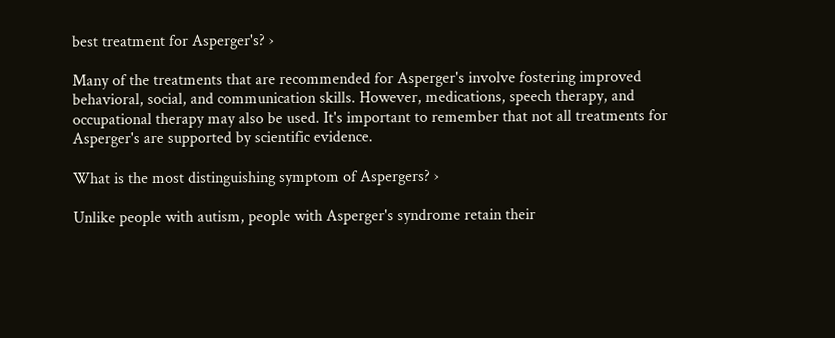best treatment for Asperger's? ›

Many of the treatments that are recommended for Asperger's involve fostering improved behavioral, social, and communication skills. However, medications, speech therapy, and occupational therapy may also be used. It's important to remember that not all treatments for Asperger's are supported by scientific evidence.

What is the most distinguishing symptom of Aspergers? ›

Unlike people with autism, people with Asperger's syndrome retain their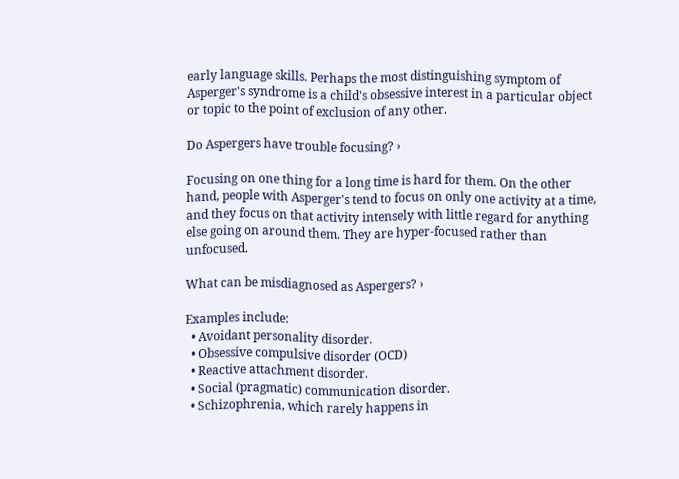early language skills. Perhaps the most distinguishing symptom of Asperger's syndrome is a child's obsessive interest in a particular object or topic to the point of exclusion of any other.

Do Aspergers have trouble focusing? ›

Focusing on one thing for a long time is hard for them. On the other hand, people with Asperger's tend to focus on only one activity at a time, and they focus on that activity intensely with little regard for anything else going on around them. They are hyper-focused rather than unfocused.

What can be misdiagnosed as Aspergers? ›

Examples include:
  • Avoidant personality disorder.
  • Obsessive compulsive disorder (OCD)
  • Reactive attachment disorder.
  • Social (pragmatic) communication disorder.
  • Schizophrenia, which rarely happens in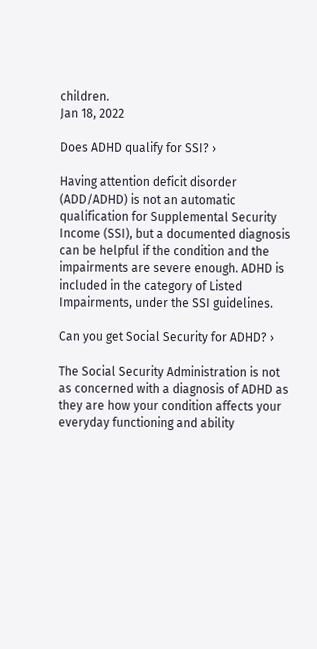children.
Jan 18, 2022

Does ADHD qualify for SSI? ›

Having attention deficit disorder (ADD/ADHD) is not an automatic qualification for Supplemental Security Income (SSI), but a documented diagnosis can be helpful if the condition and the impairments are severe enough. ADHD is included in the category of Listed Impairments, under the SSI guidelines.

Can you get Social Security for ADHD? ›

The Social Security Administration is not as concerned with a diagnosis of ADHD as they are how your condition affects your everyday functioning and ability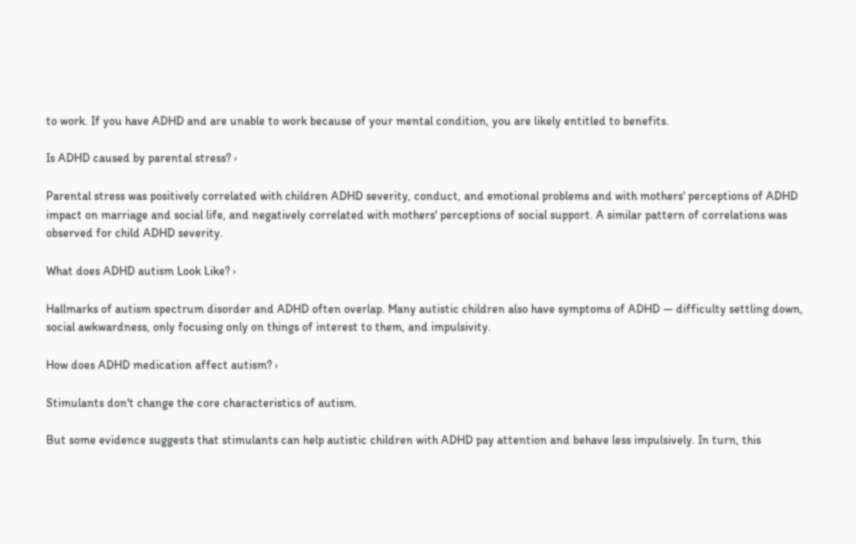to work. If you have ADHD and are unable to work because of your mental condition, you are likely entitled to benefits.

Is ADHD caused by parental stress? ›

Parental stress was positively correlated with children ADHD severity, conduct, and emotional problems and with mothers' perceptions of ADHD impact on marriage and social life, and negatively correlated with mothers' perceptions of social support. A similar pattern of correlations was observed for child ADHD severity.

What does ADHD autism Look Like? ›

Hallmarks of autism spectrum disorder and ADHD often overlap. Many autistic children also have symptoms of ADHD — difficulty settling down, social awkwardness, only focusing only on things of interest to them, and impulsivity.

How does ADHD medication affect autism? ›

Stimulants don't change the core characteristics of autism.

But some evidence suggests that stimulants can help autistic children with ADHD pay attention and behave less impulsively. In turn, this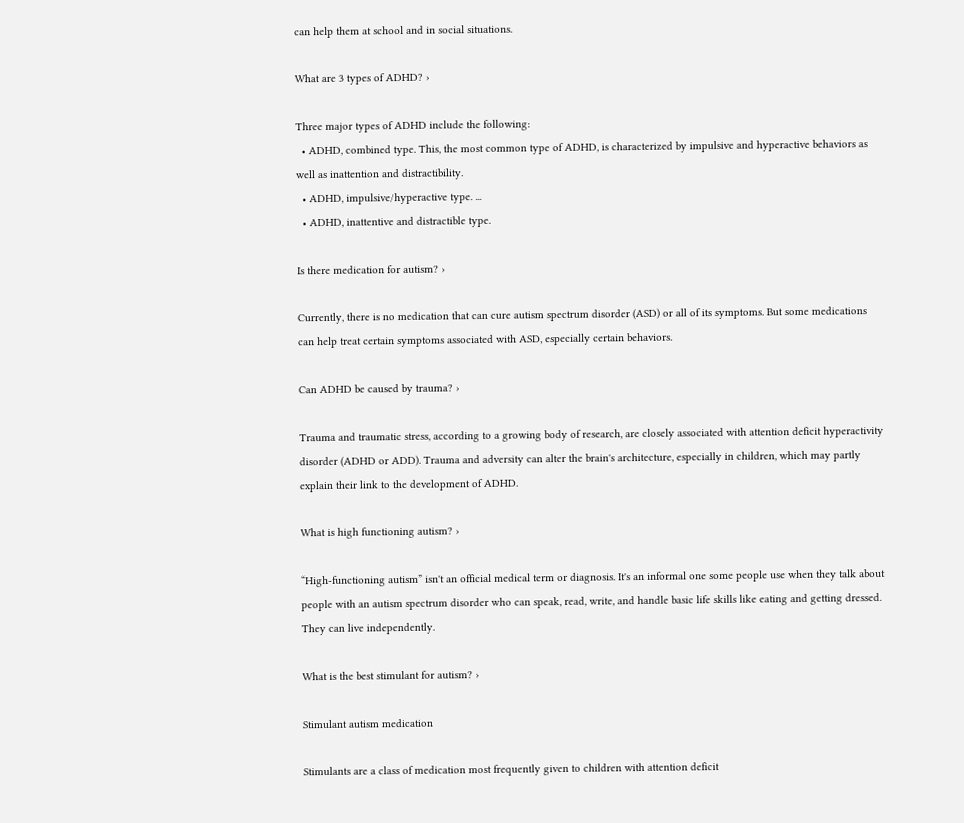can help them at school and in social situations.

What are 3 types of ADHD? ›

Three major types of ADHD include the following:
  • ADHD, combined type. This, the most common type of ADHD, is characterized by impulsive and hyperactive behaviors as well as inattention and distractibility.
  • ADHD, impulsive/hyperactive type. ...
  • ADHD, inattentive and distractible type.

Is there medication for autism? ›

Currently, there is no medication that can cure autism spectrum disorder (ASD) or all of its symptoms. But some medications can help treat certain symptoms associated with ASD, especially certain behaviors.

Can ADHD be caused by trauma? ›

Trauma and traumatic stress, according to a growing body of research, are closely associated with attention deficit hyperactivity disorder (ADHD or ADD). Trauma and adversity can alter the brain's architecture, especially in children, which may partly explain their link to the development of ADHD.

What is high functioning autism? ›

“High-functioning autism” isn't an official medical term or diagnosis. It's an informal one some people use when they talk about people with an autism spectrum disorder who can speak, read, write, and handle basic life skills like eating and getting dressed. They can live independently.

What is the best stimulant for autism? ›

Stimulant autism medication

Stimulants are a class of medication most frequently given to children with attention deficit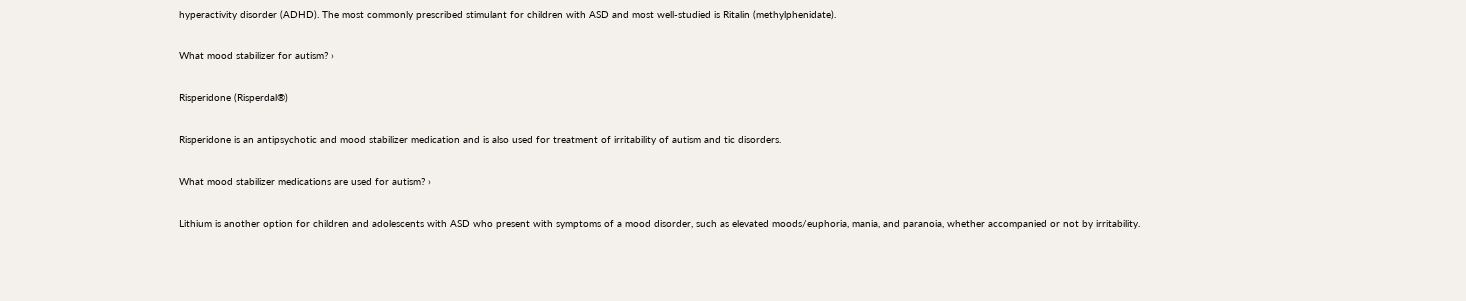hyperactivity disorder (ADHD). The most commonly prescribed stimulant for children with ASD and most well-studied is Ritalin (methylphenidate).

What mood stabilizer for autism? ›

Risperidone (Risperdal®)

Risperidone is an antipsychotic and mood stabilizer medication and is also used for treatment of irritability of autism and tic disorders.

What mood stabilizer medications are used for autism? ›

Lithium is another option for children and adolescents with ASD who present with symptoms of a mood disorder, such as elevated moods/euphoria, mania, and paranoia, whether accompanied or not by irritability.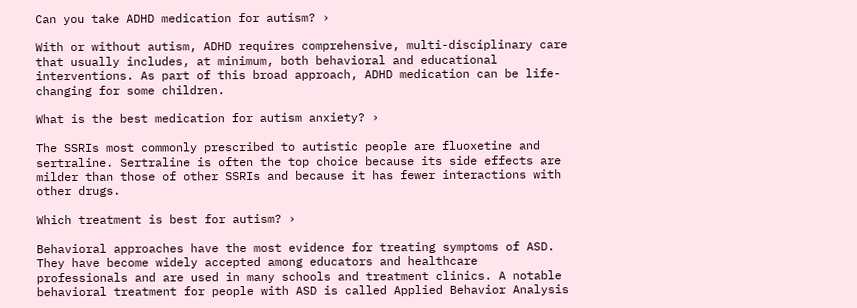Can you take ADHD medication for autism? ›

With or without autism, ADHD requires comprehensive, multi-disciplinary care that usually includes, at minimum, both behavioral and educational interventions. As part of this broad approach, ADHD medication can be life-changing for some children.

What is the best medication for autism anxiety? ›

The SSRIs most commonly prescribed to autistic people are fluoxetine and sertraline. Sertraline is often the top choice because its side effects are milder than those of other SSRIs and because it has fewer interactions with other drugs.

Which treatment is best for autism? ›

Behavioral approaches have the most evidence for treating symptoms of ASD. They have become widely accepted among educators and healthcare professionals and are used in many schools and treatment clinics. A notable behavioral treatment for people with ASD is called Applied Behavior Analysis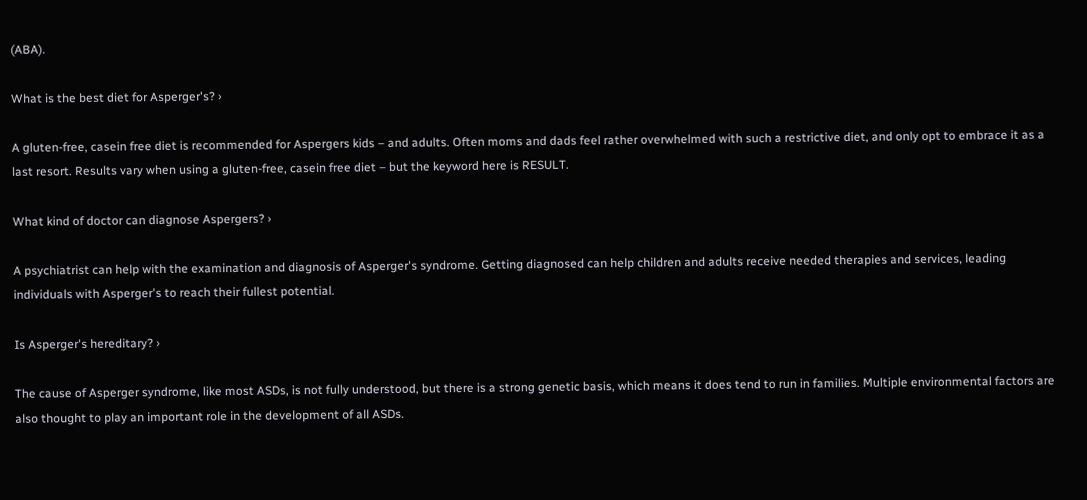(ABA).

What is the best diet for Asperger's? ›

A gluten-free, casein free diet is recommended for Aspergers kids – and adults. Often moms and dads feel rather overwhelmed with such a restrictive diet, and only opt to embrace it as a last resort. Results vary when using a gluten-free, casein free diet – but the keyword here is RESULT.

What kind of doctor can diagnose Aspergers? ›

A psychiatrist can help with the examination and diagnosis of Asperger's syndrome. Getting diagnosed can help children and adults receive needed therapies and services, leading individuals with Asperger's to reach their fullest potential.

Is Asperger's hereditary? ›

The cause of Asperger syndrome, like most ASDs, is not fully understood, but there is a strong genetic basis, which means it does tend to run in families. Multiple environmental factors are also thought to play an important role in the development of all ASDs.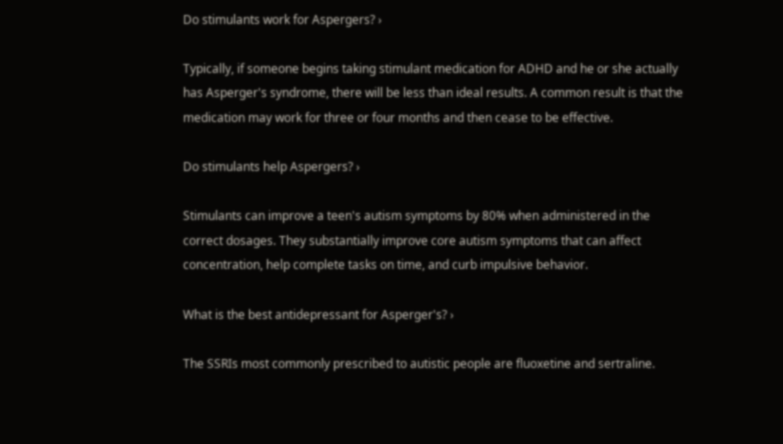Do stimulants work for Aspergers? ›

Typically, if someone begins taking stimulant medication for ADHD and he or she actually has Asperger's syndrome, there will be less than ideal results. A common result is that the medication may work for three or four months and then cease to be effective.

Do stimulants help Aspergers? ›

Stimulants can improve a teen's autism symptoms by 80% when administered in the correct dosages. They substantially improve core autism symptoms that can affect concentration, help complete tasks on time, and curb impulsive behavior.

What is the best antidepressant for Asperger's? ›

The SSRIs most commonly prescribed to autistic people are fluoxetine and sertraline.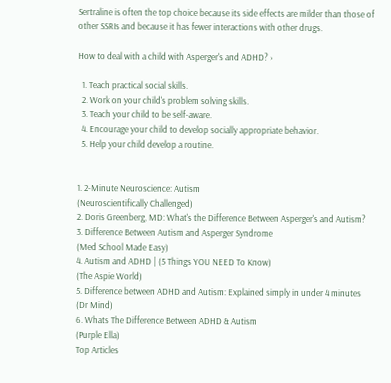Sertraline is often the top choice because its side effects are milder than those of other SSRIs and because it has fewer interactions with other drugs.

How to deal with a child with Asperger's and ADHD? ›

  1. Teach practical social skills.
  2. Work on your child's problem solving skills.
  3. Teach your child to be self-aware.
  4. Encourage your child to develop socially appropriate behavior.
  5. Help your child develop a routine.


1. 2-Minute Neuroscience: Autism
(Neuroscientifically Challenged)
2. Doris Greenberg, MD: What's the Difference Between Asperger's and Autism?
3. Difference Between Autism and Asperger Syndrome
(Med School Made Easy)
4. Autism and ADHD | (5 Things YOU NEED To Know)
(The Aspie World)
5. Difference between ADHD and Autism: Explained simply in under 4 minutes
(Dr Mind)
6. Whats The Difference Between ADHD & Autism
(Purple Ella)
Top Articles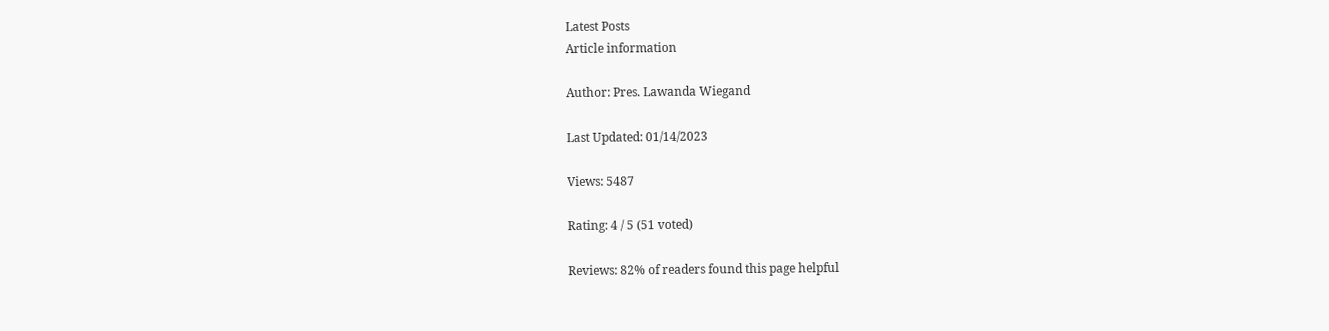Latest Posts
Article information

Author: Pres. Lawanda Wiegand

Last Updated: 01/14/2023

Views: 5487

Rating: 4 / 5 (51 voted)

Reviews: 82% of readers found this page helpful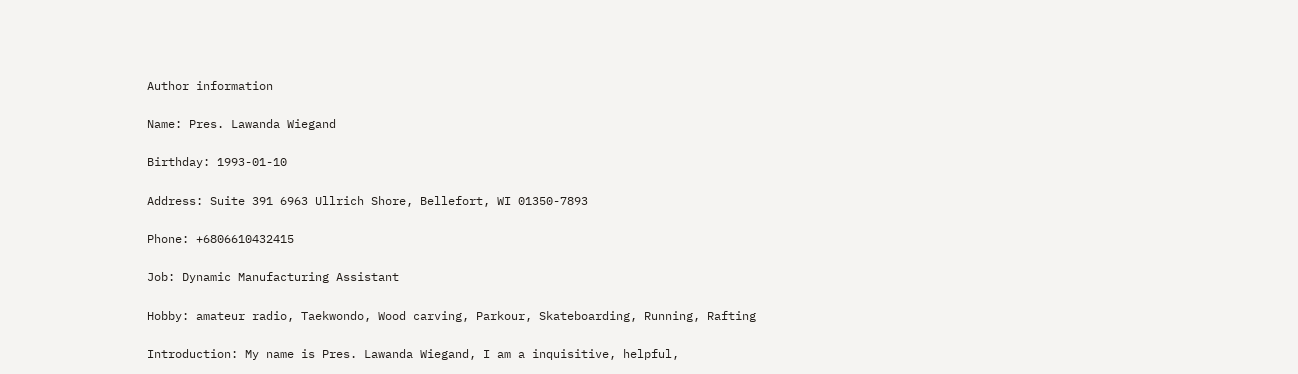Author information

Name: Pres. Lawanda Wiegand

Birthday: 1993-01-10

Address: Suite 391 6963 Ullrich Shore, Bellefort, WI 01350-7893

Phone: +6806610432415

Job: Dynamic Manufacturing Assistant

Hobby: amateur radio, Taekwondo, Wood carving, Parkour, Skateboarding, Running, Rafting

Introduction: My name is Pres. Lawanda Wiegand, I am a inquisitive, helpful,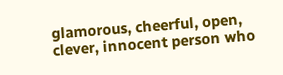glamorous, cheerful, open, clever, innocent person who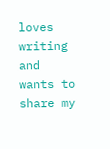loves writing and wants to share my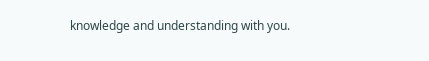knowledge and understanding with you.